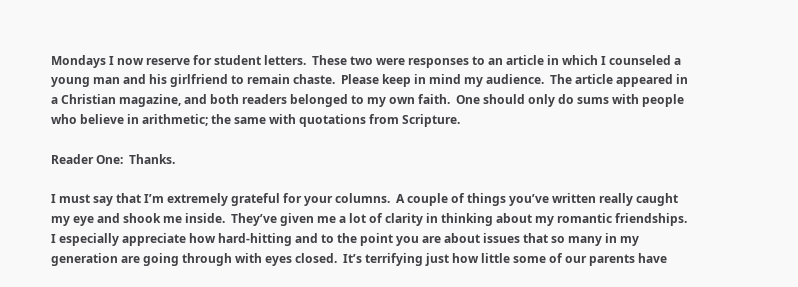Mondays I now reserve for student letters.  These two were responses to an article in which I counseled a young man and his girlfriend to remain chaste.  Please keep in mind my audience.  The article appeared in a Christian magazine, and both readers belonged to my own faith.  One should only do sums with people who believe in arithmetic; the same with quotations from Scripture.

Reader One:  Thanks.

I must say that I’m extremely grateful for your columns.  A couple of things you’ve written really caught my eye and shook me inside.  They’ve given me a lot of clarity in thinking about my romantic friendships.  I especially appreciate how hard-hitting and to the point you are about issues that so many in my generation are going through with eyes closed.  It’s terrifying just how little some of our parents have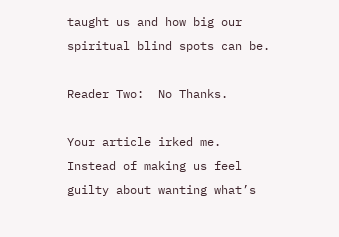taught us and how big our spiritual blind spots can be.

Reader Two:  No Thanks.

Your article irked me.  Instead of making us feel guilty about wanting what’s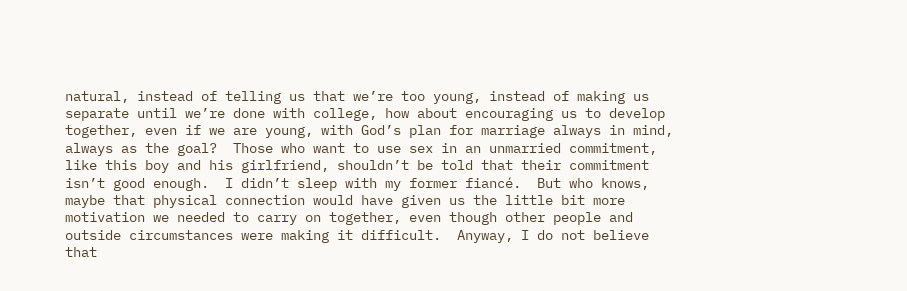natural, instead of telling us that we’re too young, instead of making us separate until we’re done with college, how about encouraging us to develop together, even if we are young, with God’s plan for marriage always in mind, always as the goal?  Those who want to use sex in an unmarried commitment, like this boy and his girlfriend, shouldn’t be told that their commitment isn’t good enough.  I didn’t sleep with my former fiancé.  But who knows, maybe that physical connection would have given us the little bit more motivation we needed to carry on together, even though other people and outside circumstances were making it difficult.  Anyway, I do not believe that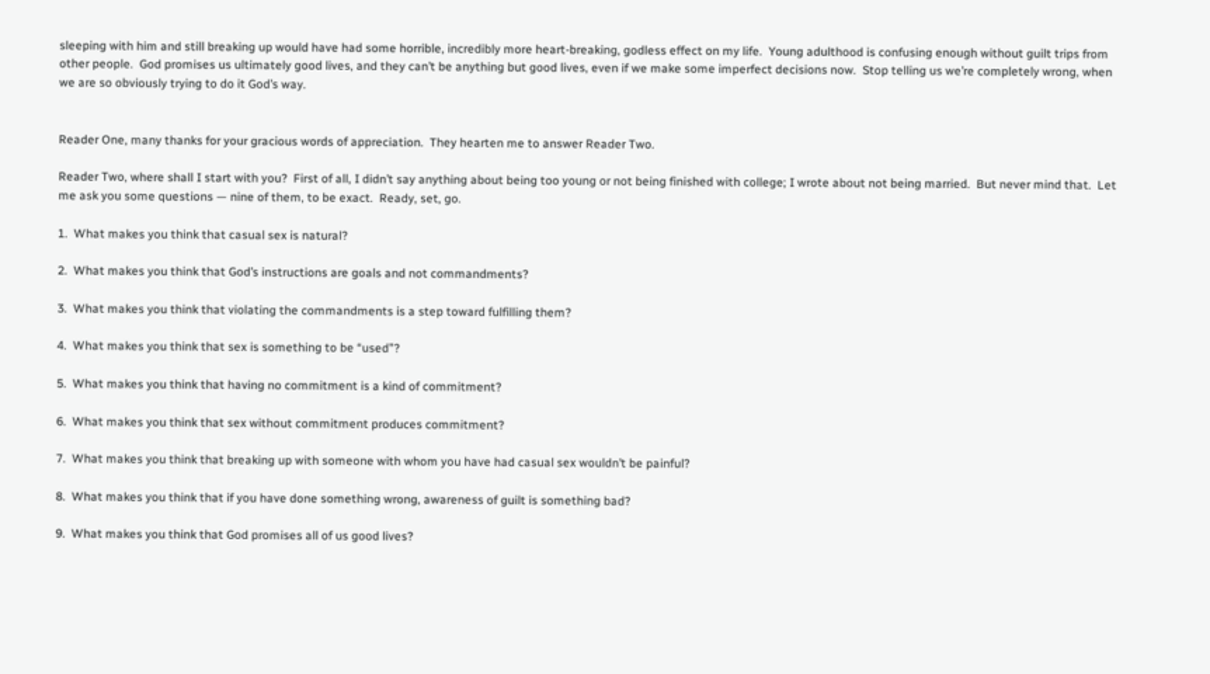sleeping with him and still breaking up would have had some horrible, incredibly more heart-breaking, godless effect on my life.  Young adulthood is confusing enough without guilt trips from other people.  God promises us ultimately good lives, and they can’t be anything but good lives, even if we make some imperfect decisions now.  Stop telling us we’re completely wrong, when we are so obviously trying to do it God’s way.


Reader One, many thanks for your gracious words of appreciation.  They hearten me to answer Reader Two.

Reader Two, where shall I start with you?  First of all, I didn’t say anything about being too young or not being finished with college; I wrote about not being married.  But never mind that.  Let me ask you some questions — nine of them, to be exact.  Ready, set, go.

1.  What makes you think that casual sex is natural?

2.  What makes you think that God’s instructions are goals and not commandments?

3.  What makes you think that violating the commandments is a step toward fulfilling them?

4.  What makes you think that sex is something to be “used”?

5.  What makes you think that having no commitment is a kind of commitment?

6.  What makes you think that sex without commitment produces commitment?

7.  What makes you think that breaking up with someone with whom you have had casual sex wouldn’t be painful?

8.  What makes you think that if you have done something wrong, awareness of guilt is something bad?

9.  What makes you think that God promises all of us good lives?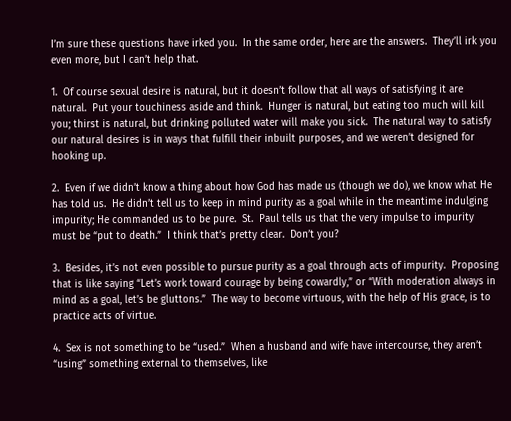I’m sure these questions have irked you.  In the same order, here are the answers.  They’ll irk you even more, but I can’t help that.

1.  Of course sexual desire is natural, but it doesn’t follow that all ways of satisfying it are natural.  Put your touchiness aside and think.  Hunger is natural, but eating too much will kill you; thirst is natural, but drinking polluted water will make you sick.  The natural way to satisfy our natural desires is in ways that fulfill their inbuilt purposes, and we weren’t designed for hooking up.

2.  Even if we didn’t know a thing about how God has made us (though we do), we know what He has told us.  He didn’t tell us to keep in mind purity as a goal while in the meantime indulging impurity; He commanded us to be pure.  St.  Paul tells us that the very impulse to impurity must be “put to death.”  I think that’s pretty clear.  Don’t you?

3.  Besides, it’s not even possible to pursue purity as a goal through acts of impurity.  Proposing that is like saying “Let’s work toward courage by being cowardly,” or “With moderation always in mind as a goal, let’s be gluttons.”  The way to become virtuous, with the help of His grace, is to practice acts of virtue.

4.  Sex is not something to be “used.”  When a husband and wife have intercourse, they aren’t “using” something external to themselves, like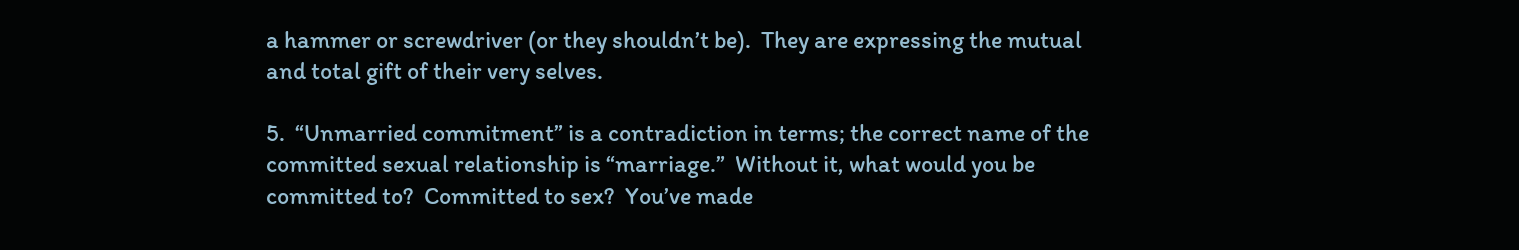a hammer or screwdriver (or they shouldn’t be).  They are expressing the mutual and total gift of their very selves.

5.  “Unmarried commitment” is a contradiction in terms; the correct name of the committed sexual relationship is “marriage.”  Without it, what would you be committed to?  Committed to sex?  You’ve made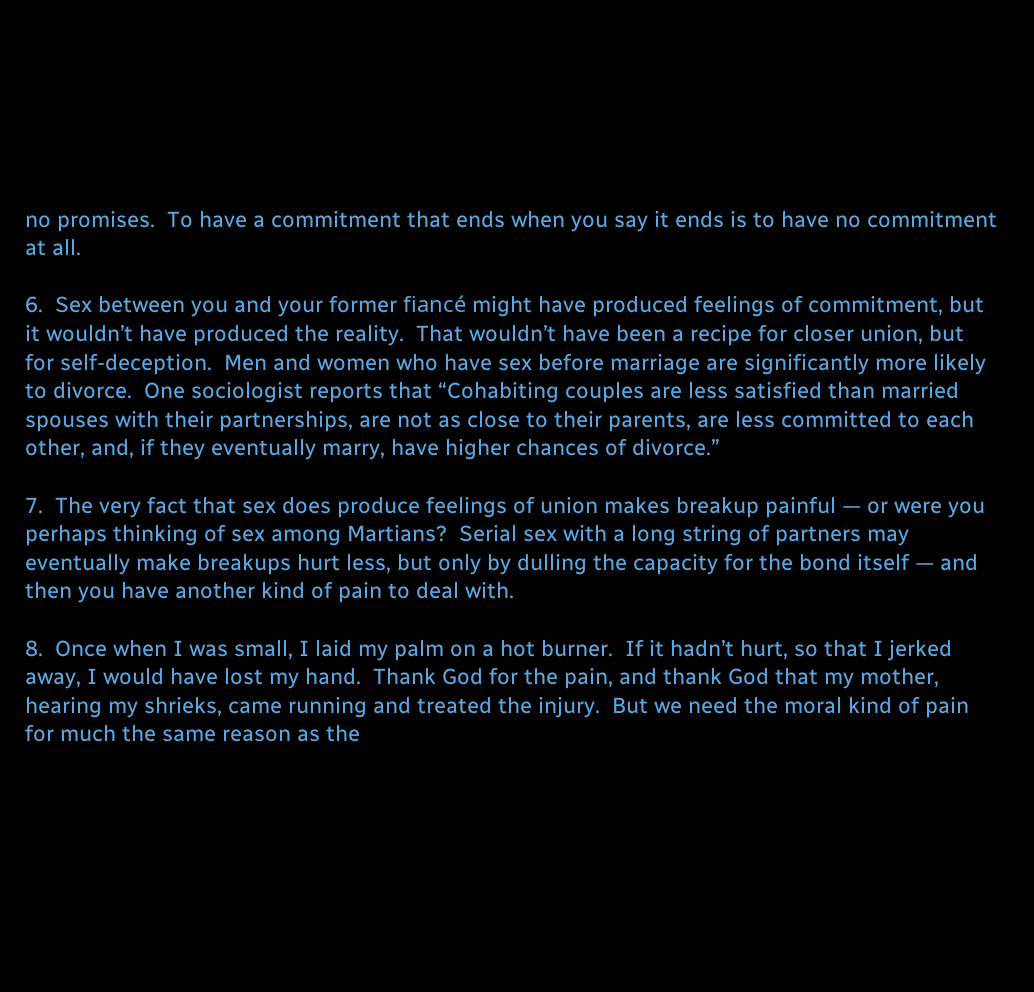no promises.  To have a commitment that ends when you say it ends is to have no commitment at all.

6.  Sex between you and your former fiancé might have produced feelings of commitment, but it wouldn’t have produced the reality.  That wouldn’t have been a recipe for closer union, but for self-deception.  Men and women who have sex before marriage are significantly more likely to divorce.  One sociologist reports that “Cohabiting couples are less satisfied than married spouses with their partnerships, are not as close to their parents, are less committed to each other, and, if they eventually marry, have higher chances of divorce.”

7.  The very fact that sex does produce feelings of union makes breakup painful — or were you perhaps thinking of sex among Martians?  Serial sex with a long string of partners may eventually make breakups hurt less, but only by dulling the capacity for the bond itself — and then you have another kind of pain to deal with.

8.  Once when I was small, I laid my palm on a hot burner.  If it hadn’t hurt, so that I jerked away, I would have lost my hand.  Thank God for the pain, and thank God that my mother, hearing my shrieks, came running and treated the injury.  But we need the moral kind of pain for much the same reason as the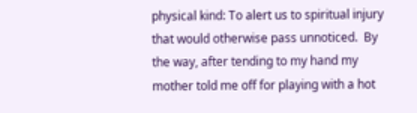physical kind: To alert us to spiritual injury that would otherwise pass unnoticed.  By the way, after tending to my hand my mother told me off for playing with a hot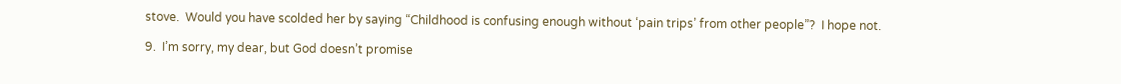stove.  Would you have scolded her by saying “Childhood is confusing enough without ‘pain trips’ from other people”?  I hope not.

9.  I’m sorry, my dear, but God doesn’t promise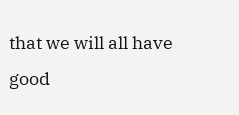that we will all have good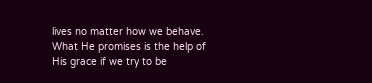lives no matter how we behave.  What He promises is the help of His grace if we try to be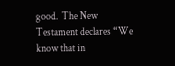good.  The New Testament declares “We know that in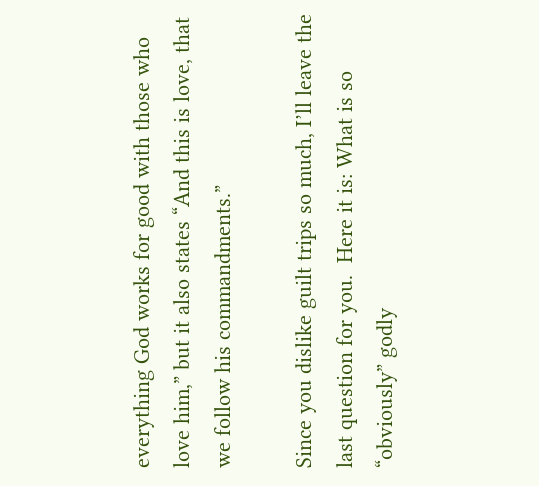everything God works for good with those who love him,” but it also states “And this is love, that we follow his commandments.”

Since you dislike guilt trips so much, I’ll leave the last question for you.  Here it is: What is so “obviously” godly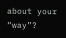about your “way”?